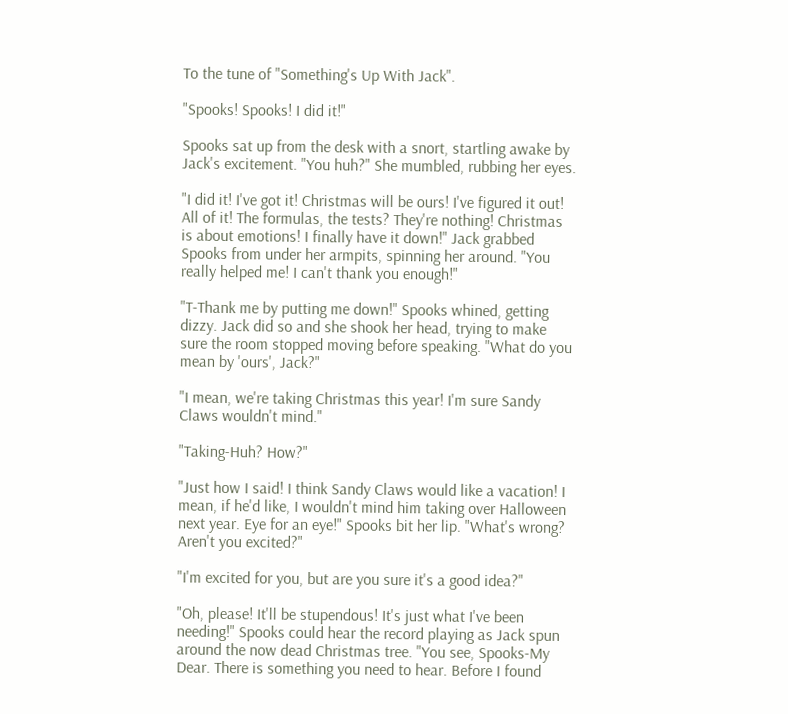To the tune of "Something's Up With Jack".

"Spooks! Spooks! I did it!"

Spooks sat up from the desk with a snort, startling awake by Jack's excitement. "You huh?" She mumbled, rubbing her eyes.

"I did it! I've got it! Christmas will be ours! I've figured it out! All of it! The formulas, the tests? They're nothing! Christmas is about emotions! I finally have it down!" Jack grabbed Spooks from under her armpits, spinning her around. "You really helped me! I can't thank you enough!"

"T-Thank me by putting me down!" Spooks whined, getting dizzy. Jack did so and she shook her head, trying to make sure the room stopped moving before speaking. "What do you mean by 'ours', Jack?"

"I mean, we're taking Christmas this year! I'm sure Sandy Claws wouldn't mind."

"Taking-Huh? How?"

"Just how I said! I think Sandy Claws would like a vacation! I mean, if he'd like, I wouldn't mind him taking over Halloween next year. Eye for an eye!" Spooks bit her lip. "What's wrong? Aren't you excited?"

"I'm excited for you, but are you sure it's a good idea?"

"Oh, please! It'll be stupendous! It's just what I've been needing!" Spooks could hear the record playing as Jack spun around the now dead Christmas tree. "You see, Spooks-My Dear. There is something you need to hear. Before I found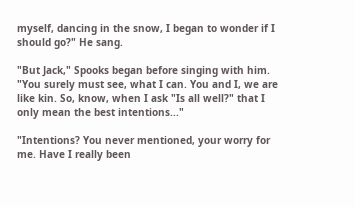myself, dancing in the snow, I began to wonder if I should go?" He sang.

"But Jack," Spooks began before singing with him. "You surely must see, what I can. You and I, we are like kin. So, know, when I ask "Is all well?" that I only mean the best intentions..."

"Intentions? You never mentioned, your worry for me. Have I really been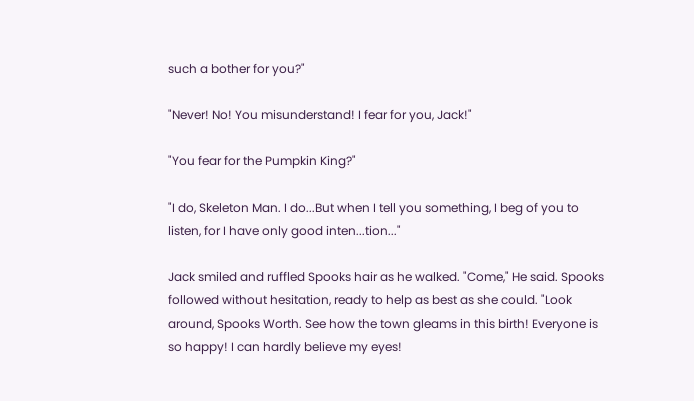such a bother for you?"

"Never! No! You misunderstand! I fear for you, Jack!"

"You fear for the Pumpkin King?"

"I do, Skeleton Man. I do...But when I tell you something, I beg of you to listen, for I have only good inten...tion..."

Jack smiled and ruffled Spooks hair as he walked. "Come," He said. Spooks followed without hesitation, ready to help as best as she could. "Look around, Spooks Worth. See how the town gleams in this birth! Everyone is so happy! I can hardly believe my eyes!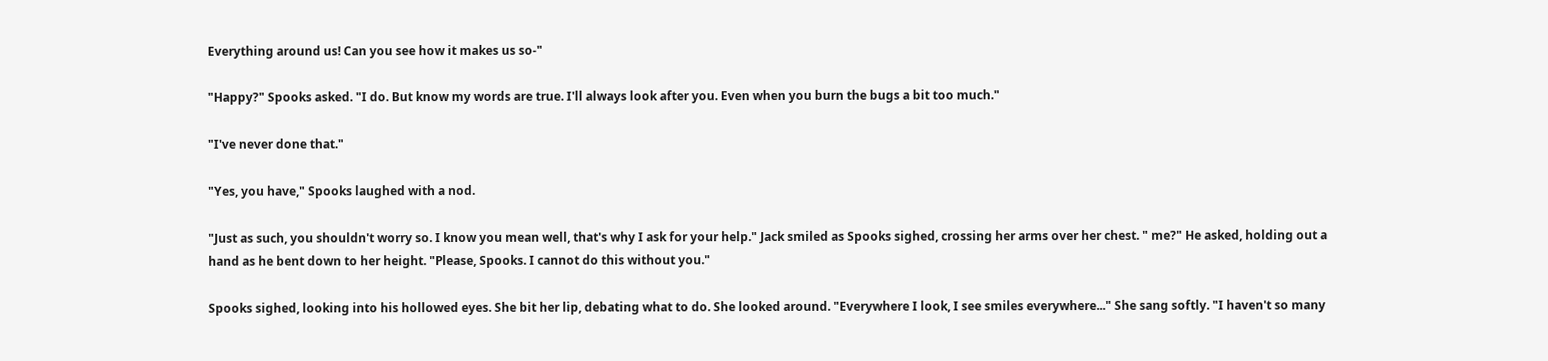Everything around us! Can you see how it makes us so-"

"Happy?" Spooks asked. "I do. But know my words are true. I'll always look after you. Even when you burn the bugs a bit too much."

"I've never done that."

"Yes, you have," Spooks laughed with a nod.

"Just as such, you shouldn't worry so. I know you mean well, that's why I ask for your help." Jack smiled as Spooks sighed, crossing her arms over her chest. " me?" He asked, holding out a hand as he bent down to her height. "Please, Spooks. I cannot do this without you."

Spooks sighed, looking into his hollowed eyes. She bit her lip, debating what to do. She looked around. "Everywhere I look, I see smiles everywhere..." She sang softly. "I haven't so many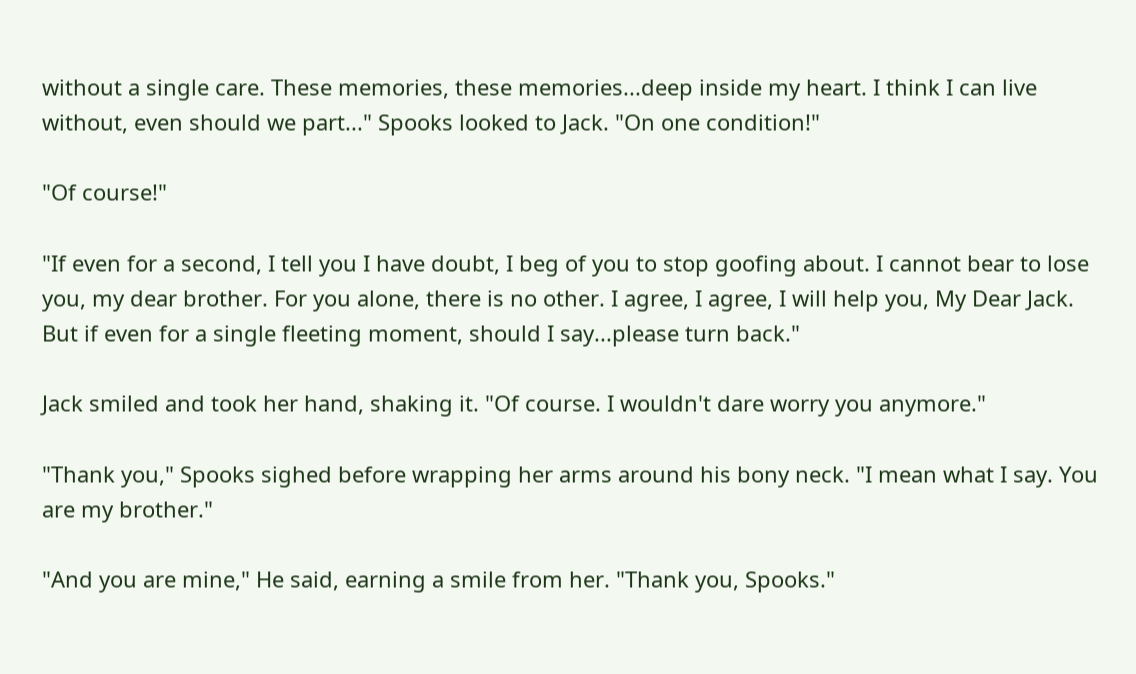without a single care. These memories, these memories...deep inside my heart. I think I can live without, even should we part..." Spooks looked to Jack. "On one condition!"

"Of course!"

"If even for a second, I tell you I have doubt, I beg of you to stop goofing about. I cannot bear to lose you, my dear brother. For you alone, there is no other. I agree, I agree, I will help you, My Dear Jack. But if even for a single fleeting moment, should I say...please turn back."

Jack smiled and took her hand, shaking it. "Of course. I wouldn't dare worry you anymore."

"Thank you," Spooks sighed before wrapping her arms around his bony neck. "I mean what I say. You are my brother."

"And you are mine," He said, earning a smile from her. "Thank you, Spooks."